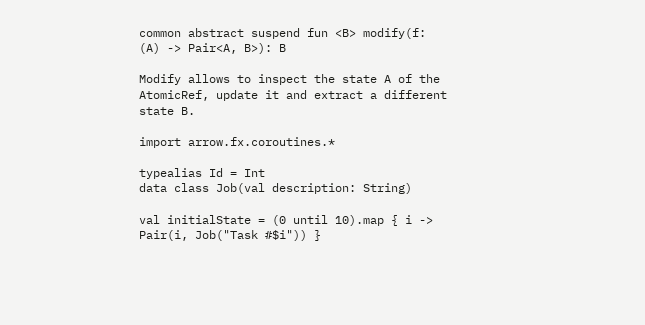common abstract suspend fun <B> modify(f: (A) -> Pair<A, B>): B

Modify allows to inspect the state A of the AtomicRef, update it and extract a different state B.

import arrow.fx.coroutines.*

typealias Id = Int
data class Job(val description: String)

val initialState = (0 until 10).map { i -> Pair(i, Job("Task #$i")) }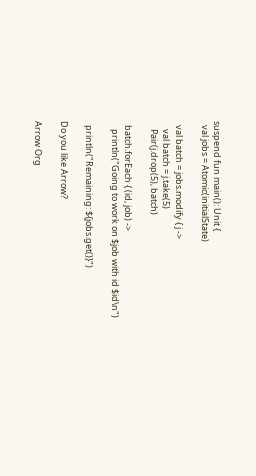suspend fun main(): Unit {
  val jobs = Atomic(initialState)

  val batch = jobs.modify { j ->
    val batch = j.take(5)
    Pair(j.drop(5), batch)

  batch.forEach { (id, job) ->
    println("Going to work on $job with id $id\n")

  println("Remaining: ${jobs.get()}")

Do you like Arrow?

Arrow Org